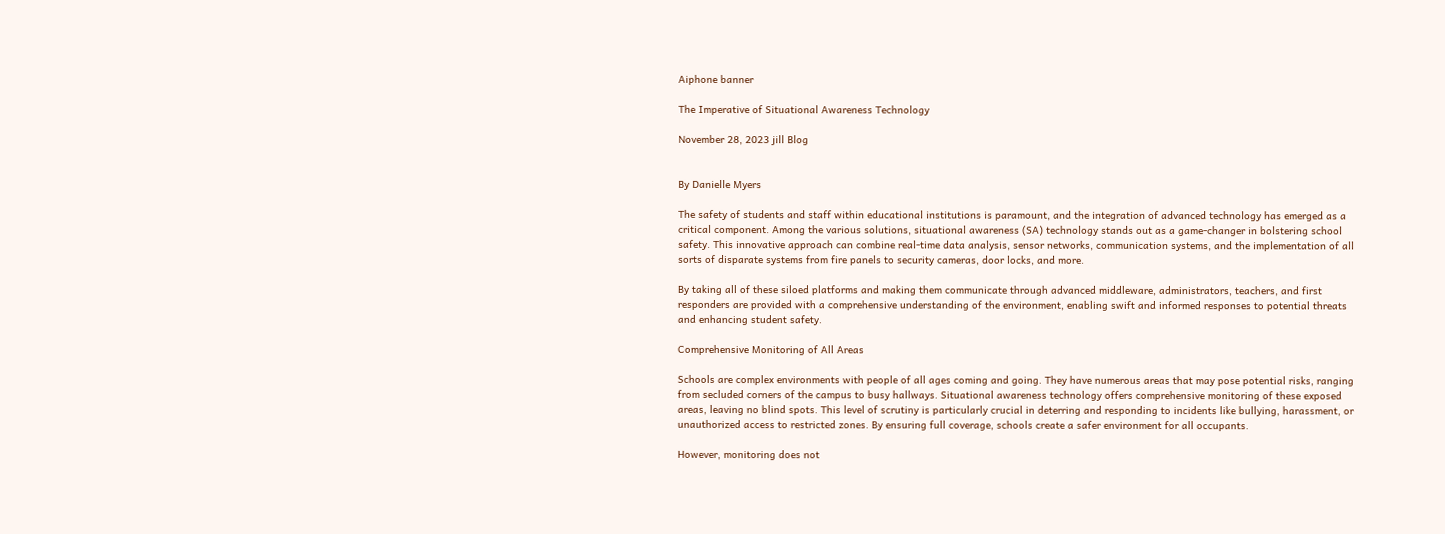Aiphone banner

The Imperative of Situational Awareness Technology

November 28, 2023 jill Blog


By Danielle Myers

The safety of students and staff within educational institutions is paramount, and the integration of advanced technology has emerged as a critical component. Among the various solutions, situational awareness (SA) technology stands out as a game-changer in bolstering school safety. This innovative approach can combine real-time data analysis, sensor networks, communication systems, and the implementation of all sorts of disparate systems from fire panels to security cameras, door locks, and more.

By taking all of these siloed platforms and making them communicate through advanced middleware, administrators, teachers, and first responders are provided with a comprehensive understanding of the environment, enabling swift and informed responses to potential threats and enhancing student safety.

Comprehensive Monitoring of All Areas

Schools are complex environments with people of all ages coming and going. They have numerous areas that may pose potential risks, ranging from secluded corners of the campus to busy hallways. Situational awareness technology offers comprehensive monitoring of these exposed areas, leaving no blind spots. This level of scrutiny is particularly crucial in deterring and responding to incidents like bullying, harassment, or unauthorized access to restricted zones. By ensuring full coverage, schools create a safer environment for all occupants.

However, monitoring does not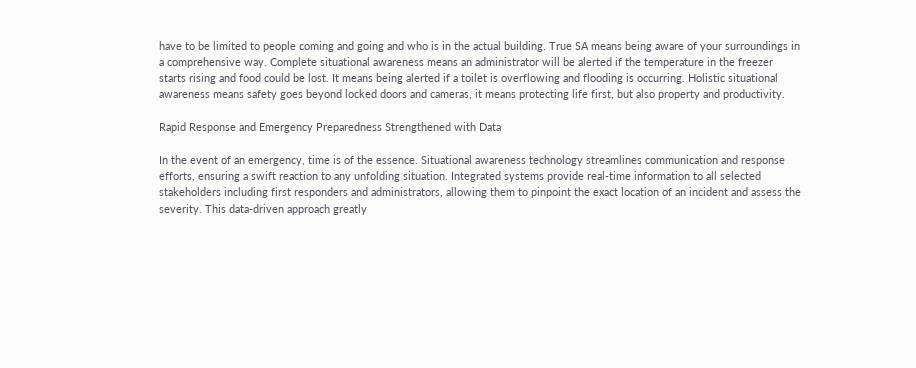have to be limited to people coming and going and who is in the actual building. True SA means being aware of your surroundings in a comprehensive way. Complete situational awareness means an administrator will be alerted if the temperature in the freezer starts rising and food could be lost. It means being alerted if a toilet is overflowing and flooding is occurring. Holistic situational awareness means safety goes beyond locked doors and cameras, it means protecting life first, but also property and productivity.

Rapid Response and Emergency Preparedness Strengthened with Data

In the event of an emergency, time is of the essence. Situational awareness technology streamlines communication and response efforts, ensuring a swift reaction to any unfolding situation. Integrated systems provide real-time information to all selected stakeholders including first responders and administrators, allowing them to pinpoint the exact location of an incident and assess the severity. This data-driven approach greatly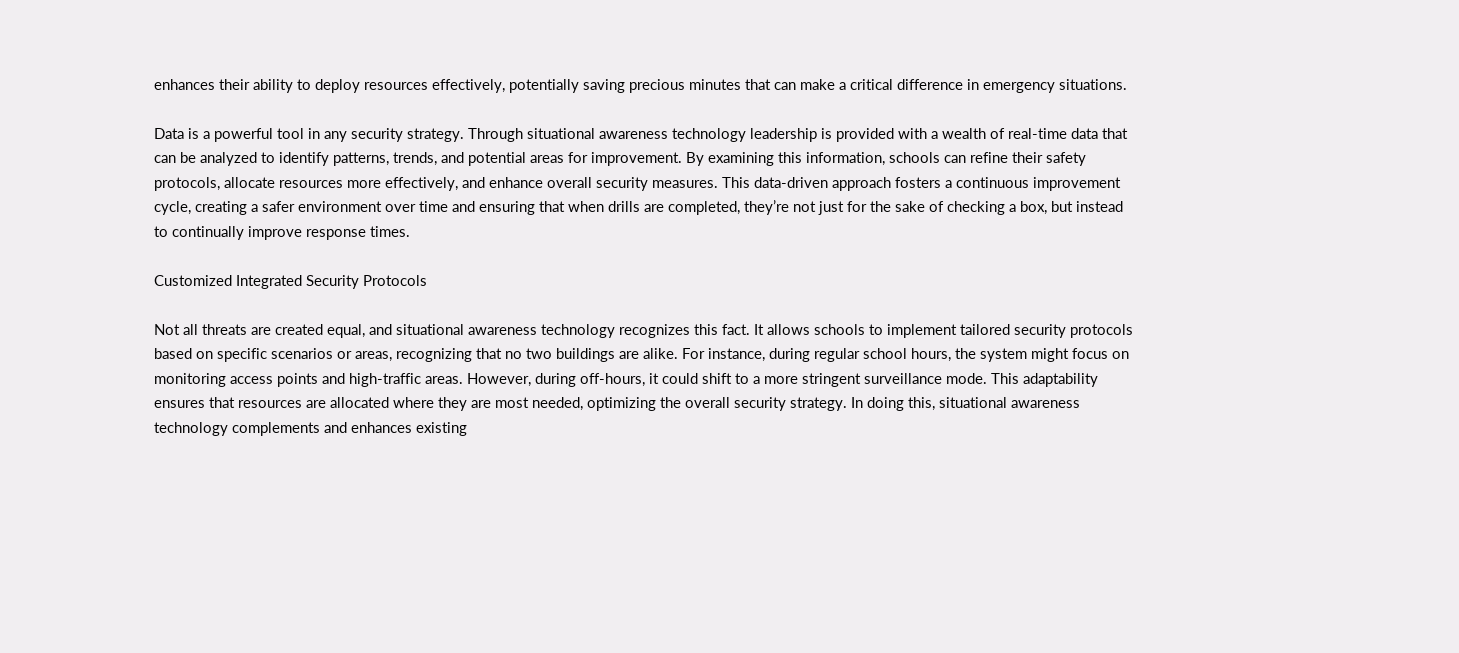enhances their ability to deploy resources effectively, potentially saving precious minutes that can make a critical difference in emergency situations.

Data is a powerful tool in any security strategy. Through situational awareness technology leadership is provided with a wealth of real-time data that can be analyzed to identify patterns, trends, and potential areas for improvement. By examining this information, schools can refine their safety protocols, allocate resources more effectively, and enhance overall security measures. This data-driven approach fosters a continuous improvement cycle, creating a safer environment over time and ensuring that when drills are completed, they’re not just for the sake of checking a box, but instead to continually improve response times.

Customized Integrated Security Protocols

Not all threats are created equal, and situational awareness technology recognizes this fact. It allows schools to implement tailored security protocols based on specific scenarios or areas, recognizing that no two buildings are alike. For instance, during regular school hours, the system might focus on monitoring access points and high-traffic areas. However, during off-hours, it could shift to a more stringent surveillance mode. This adaptability ensures that resources are allocated where they are most needed, optimizing the overall security strategy. In doing this, situational awareness technology complements and enhances existing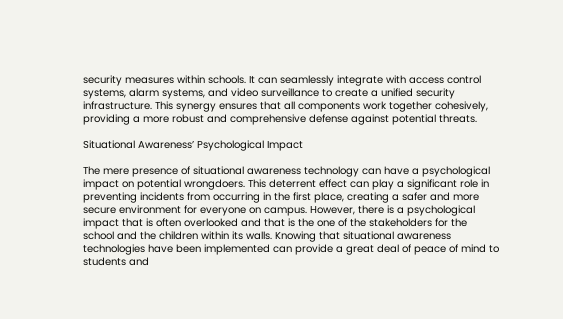security measures within schools. It can seamlessly integrate with access control systems, alarm systems, and video surveillance to create a unified security infrastructure. This synergy ensures that all components work together cohesively, providing a more robust and comprehensive defense against potential threats.

Situational Awareness’ Psychological Impact

The mere presence of situational awareness technology can have a psychological impact on potential wrongdoers. This deterrent effect can play a significant role in preventing incidents from occurring in the first place, creating a safer and more secure environment for everyone on campus. However, there is a psychological impact that is often overlooked and that is the one of the stakeholders for the school and the children within its walls. Knowing that situational awareness technologies have been implemented can provide a great deal of peace of mind to students and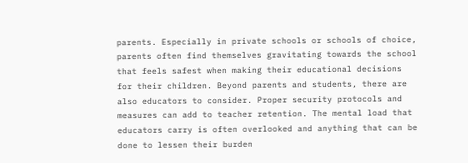parents. Especially in private schools or schools of choice, parents often find themselves gravitating towards the school that feels safest when making their educational decisions for their children. Beyond parents and students, there are also educators to consider. Proper security protocols and measures can add to teacher retention. The mental load that educators carry is often overlooked and anything that can be done to lessen their burden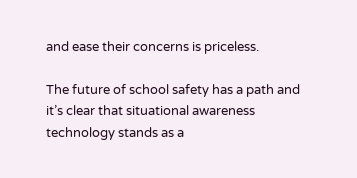and ease their concerns is priceless.

The future of school safety has a path and it’s clear that situational awareness technology stands as a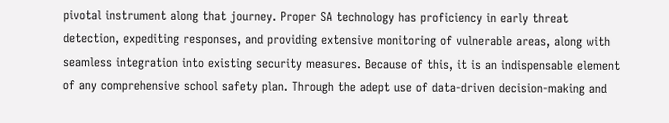pivotal instrument along that journey. Proper SA technology has proficiency in early threat detection, expediting responses, and providing extensive monitoring of vulnerable areas, along with seamless integration into existing security measures. Because of this, it is an indispensable element of any comprehensive school safety plan. Through the adept use of data-driven decision-making and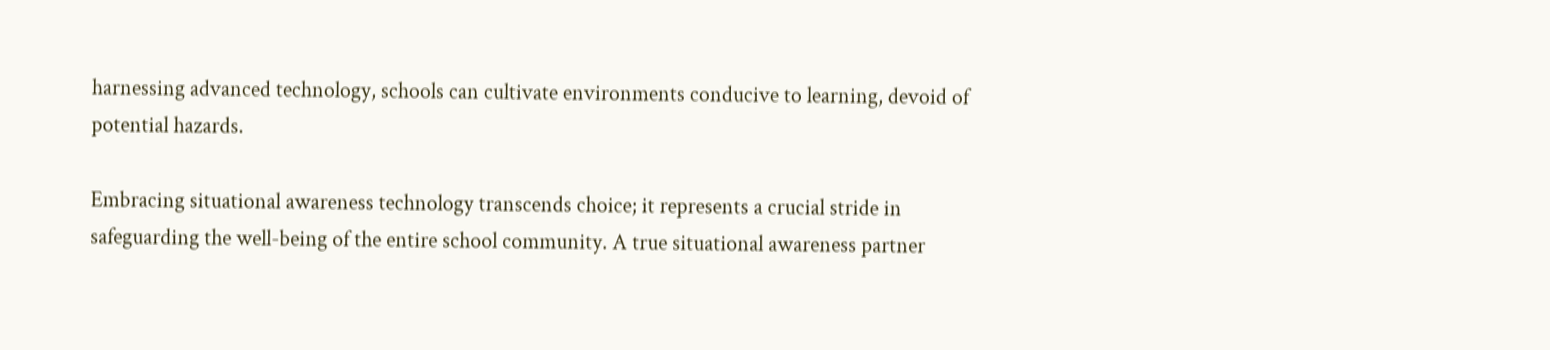harnessing advanced technology, schools can cultivate environments conducive to learning, devoid of potential hazards.

Embracing situational awareness technology transcends choice; it represents a crucial stride in safeguarding the well-being of the entire school community. A true situational awareness partner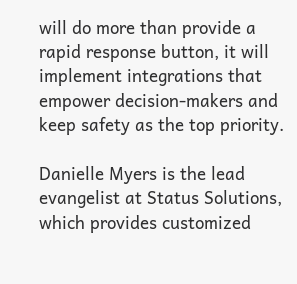will do more than provide a rapid response button, it will implement integrations that empower decision-makers and keep safety as the top priority.

Danielle Myers is the lead evangelist at Status Solutions, which provides customized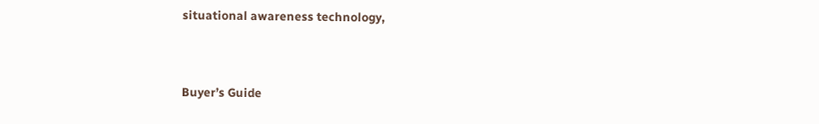situational awareness technology,


Buyer’s Guide